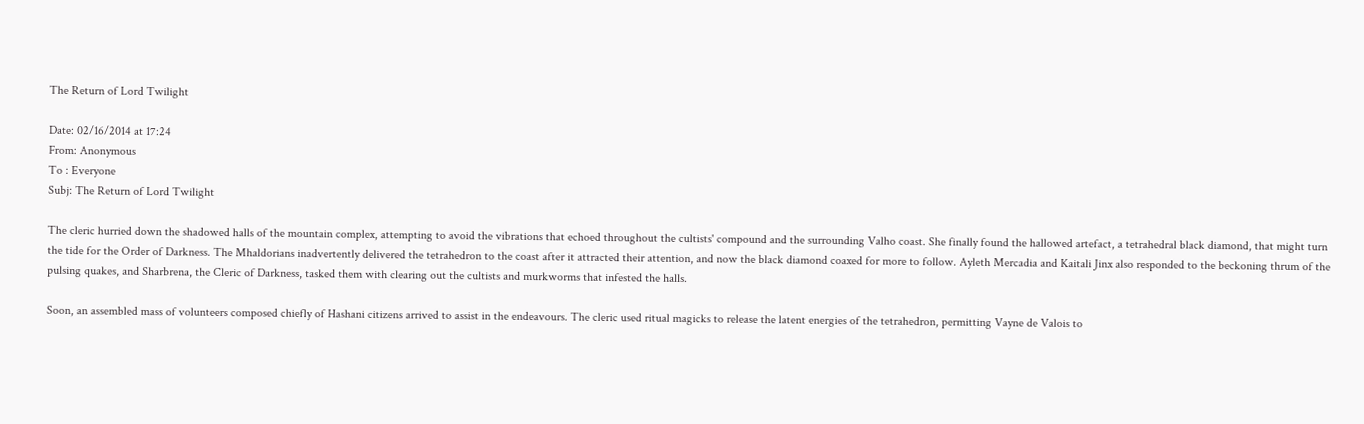The Return of Lord Twilight

Date: 02/16/2014 at 17:24
From: Anonymous
To : Everyone
Subj: The Return of Lord Twilight

The cleric hurried down the shadowed halls of the mountain complex, attempting to avoid the vibrations that echoed throughout the cultists' compound and the surrounding Valho coast. She finally found the hallowed artefact, a tetrahedral black diamond, that might turn the tide for the Order of Darkness. The Mhaldorians inadvertently delivered the tetrahedron to the coast after it attracted their attention, and now the black diamond coaxed for more to follow. Ayleth Mercadia and Kaitali Jinx also responded to the beckoning thrum of the pulsing quakes, and Sharbrena, the Cleric of Darkness, tasked them with clearing out the cultists and murkworms that infested the halls.

Soon, an assembled mass of volunteers composed chiefly of Hashani citizens arrived to assist in the endeavours. The cleric used ritual magicks to release the latent energies of the tetrahedron, permitting Vayne de Valois to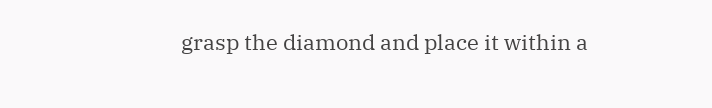grasp the diamond and place it within a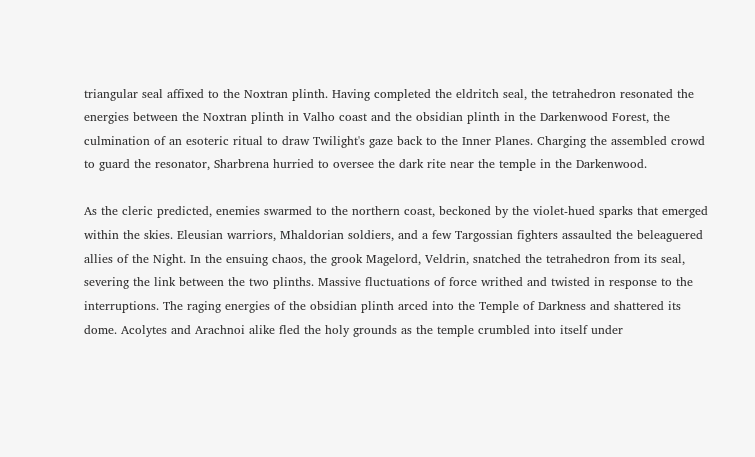triangular seal affixed to the Noxtran plinth. Having completed the eldritch seal, the tetrahedron resonated the energies between the Noxtran plinth in Valho coast and the obsidian plinth in the Darkenwood Forest, the culmination of an esoteric ritual to draw Twilight's gaze back to the Inner Planes. Charging the assembled crowd to guard the resonator, Sharbrena hurried to oversee the dark rite near the temple in the Darkenwood.

As the cleric predicted, enemies swarmed to the northern coast, beckoned by the violet-hued sparks that emerged within the skies. Eleusian warriors, Mhaldorian soldiers, and a few Targossian fighters assaulted the beleaguered allies of the Night. In the ensuing chaos, the grook Magelord, Veldrin, snatched the tetrahedron from its seal, severing the link between the two plinths. Massive fluctuations of force writhed and twisted in response to the interruptions. The raging energies of the obsidian plinth arced into the Temple of Darkness and shattered its dome. Acolytes and Arachnoi alike fled the holy grounds as the temple crumbled into itself under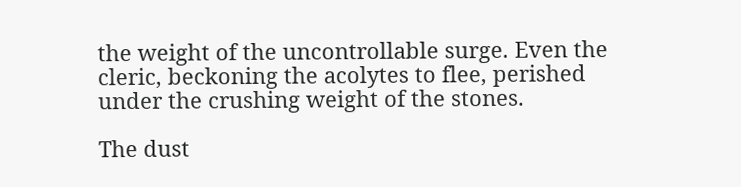the weight of the uncontrollable surge. Even the cleric, beckoning the acolytes to flee, perished under the crushing weight of the stones.

The dust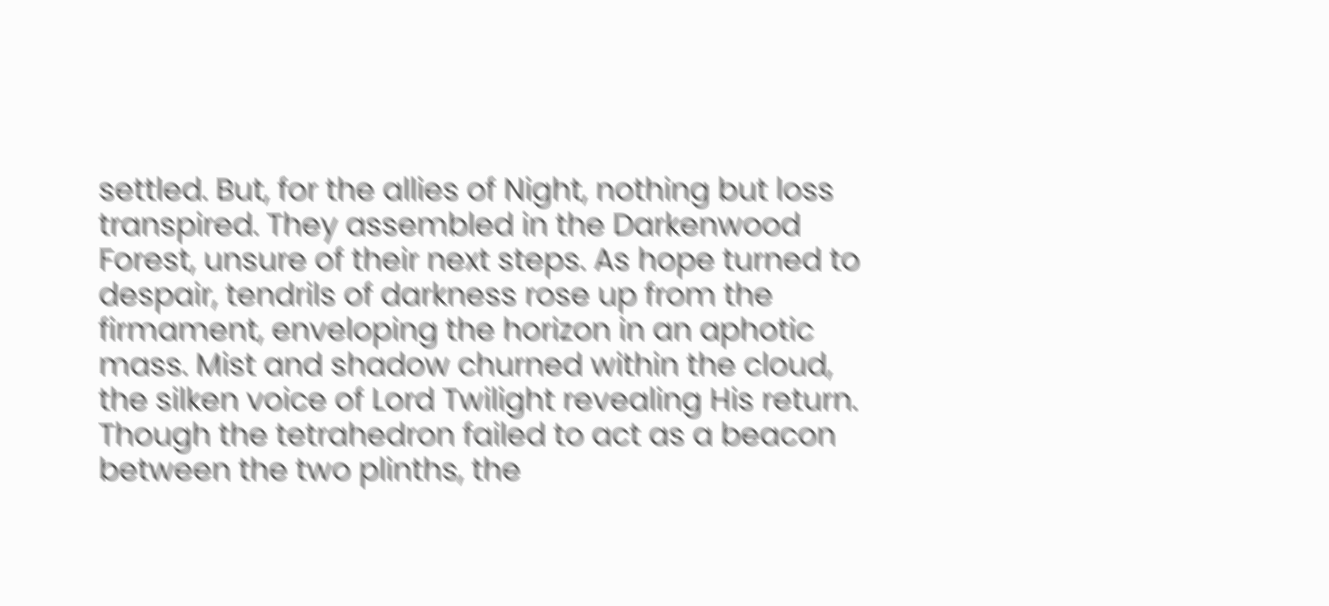settled. But, for the allies of Night, nothing but loss transpired. They assembled in the Darkenwood Forest, unsure of their next steps. As hope turned to despair, tendrils of darkness rose up from the firmament, enveloping the horizon in an aphotic mass. Mist and shadow churned within the cloud, the silken voice of Lord Twilight revealing His return. Though the tetrahedron failed to act as a beacon between the two plinths, the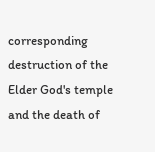corresponding destruction of the Elder God's temple and the death of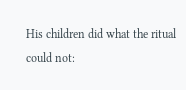His children did what the ritual could not: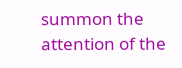summon the attention of the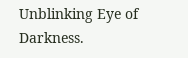Unblinking Eye of Darkness.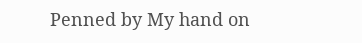Penned by My hand on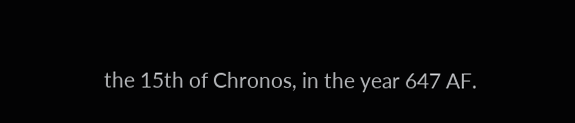the 15th of Chronos, in the year 647 AF.